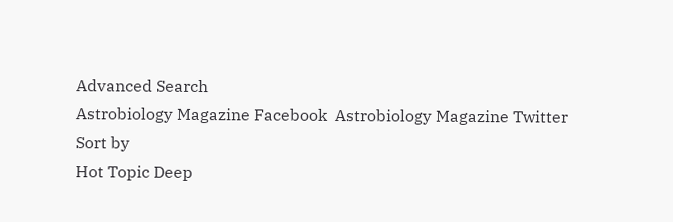Advanced Search
Astrobiology Magazine Facebook  Astrobiology Magazine Twitter
Sort by
Hot Topic Deep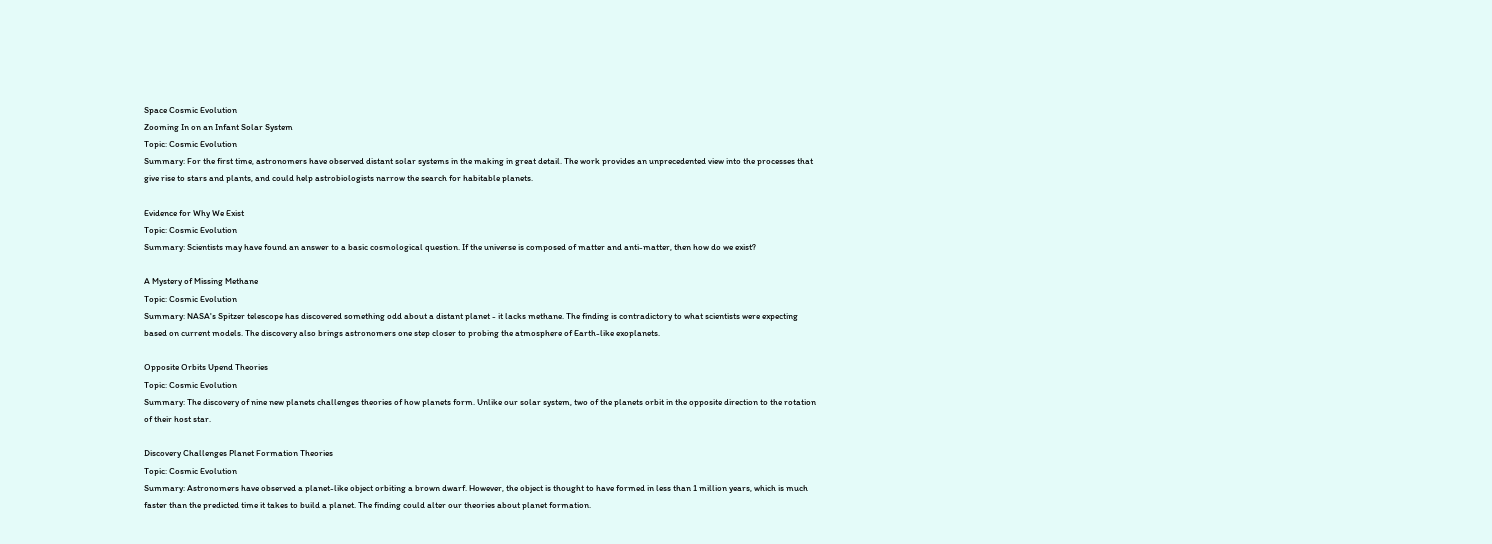Space Cosmic Evolution
Zooming In on an Infant Solar System
Topic: Cosmic Evolution
Summary: For the first time, astronomers have observed distant solar systems in the making in great detail. The work provides an unprecedented view into the processes that give rise to stars and plants, and could help astrobiologists narrow the search for habitable planets.

Evidence for Why We Exist
Topic: Cosmic Evolution
Summary: Scientists may have found an answer to a basic cosmological question. If the universe is composed of matter and anti-matter, then how do we exist?

A Mystery of Missing Methane
Topic: Cosmic Evolution
Summary: NASA's Spitzer telescope has discovered something odd about a distant planet - it lacks methane. The finding is contradictory to what scientists were expecting based on current models. The discovery also brings astronomers one step closer to probing the atmosphere of Earth-like exoplanets.

Opposite Orbits Upend Theories
Topic: Cosmic Evolution
Summary: The discovery of nine new planets challenges theories of how planets form. Unlike our solar system, two of the planets orbit in the opposite direction to the rotation of their host star.

Discovery Challenges Planet Formation Theories
Topic: Cosmic Evolution
Summary: Astronomers have observed a planet-like object orbiting a brown dwarf. However, the object is thought to have formed in less than 1 million years, which is much faster than the predicted time it takes to build a planet. The finding could alter our theories about planet formation.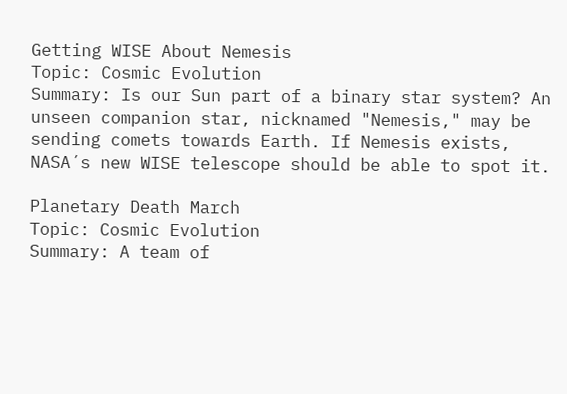Getting WISE About Nemesis
Topic: Cosmic Evolution
Summary: Is our Sun part of a binary star system? An unseen companion star, nicknamed "Nemesis," may be sending comets towards Earth. If Nemesis exists, NASA´s new WISE telescope should be able to spot it.

Planetary Death March
Topic: Cosmic Evolution
Summary: A team of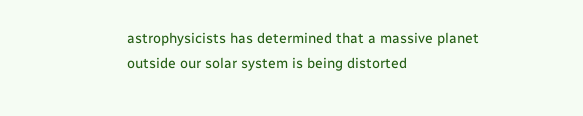astrophysicists has determined that a massive planet outside our solar system is being distorted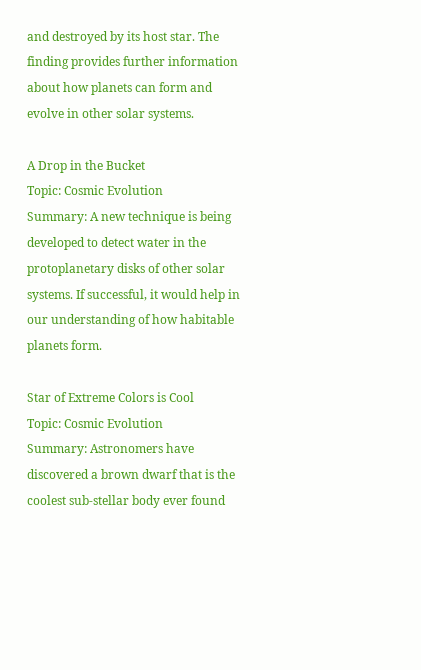and destroyed by its host star. The finding provides further information about how planets can form and evolve in other solar systems.

A Drop in the Bucket
Topic: Cosmic Evolution
Summary: A new technique is being developed to detect water in the protoplanetary disks of other solar systems. If successful, it would help in our understanding of how habitable planets form.

Star of Extreme Colors is Cool
Topic: Cosmic Evolution
Summary: Astronomers have discovered a brown dwarf that is the coolest sub-stellar body ever found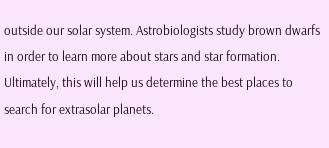outside our solar system. Astrobiologists study brown dwarfs in order to learn more about stars and star formation. Ultimately, this will help us determine the best places to search for extrasolar planets.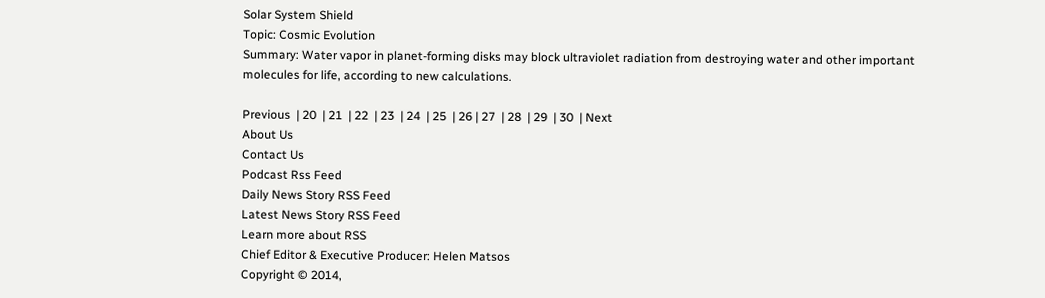Solar System Shield
Topic: Cosmic Evolution
Summary: Water vapor in planet-forming disks may block ultraviolet radiation from destroying water and other important molecules for life, according to new calculations.

Previous  | 20  | 21  | 22  | 23  | 24  | 25  | 26 | 27  | 28  | 29  | 30  | Next
About Us
Contact Us
Podcast Rss Feed
Daily News Story RSS Feed
Latest News Story RSS Feed
Learn more about RSS
Chief Editor & Executive Producer: Helen Matsos
Copyright © 2014,